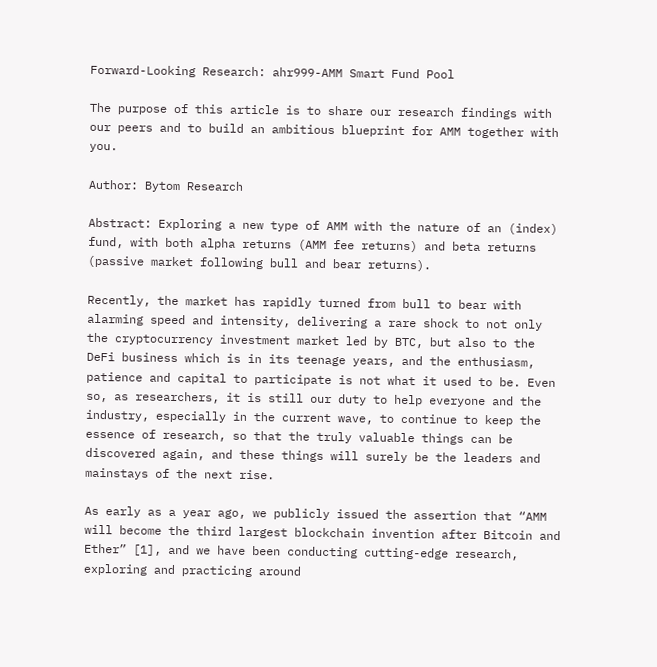Forward-Looking Research: ahr999-AMM Smart Fund Pool

The purpose of this article is to share our research findings with our peers and to build an ambitious blueprint for AMM together with you.

Author: Bytom Research

Abstract: Exploring a new type of AMM with the nature of an (index) fund, with both alpha returns (AMM fee returns) and beta returns (passive market following bull and bear returns).

Recently, the market has rapidly turned from bull to bear with alarming speed and intensity, delivering a rare shock to not only the cryptocurrency investment market led by BTC, but also to the DeFi business which is in its teenage years, and the enthusiasm, patience and capital to participate is not what it used to be. Even so, as researchers, it is still our duty to help everyone and the industry, especially in the current wave, to continue to keep the essence of research, so that the truly valuable things can be discovered again, and these things will surely be the leaders and mainstays of the next rise.

As early as a year ago, we publicly issued the assertion that “AMM will become the third largest blockchain invention after Bitcoin and Ether” [1], and we have been conducting cutting-edge research, exploring and practicing around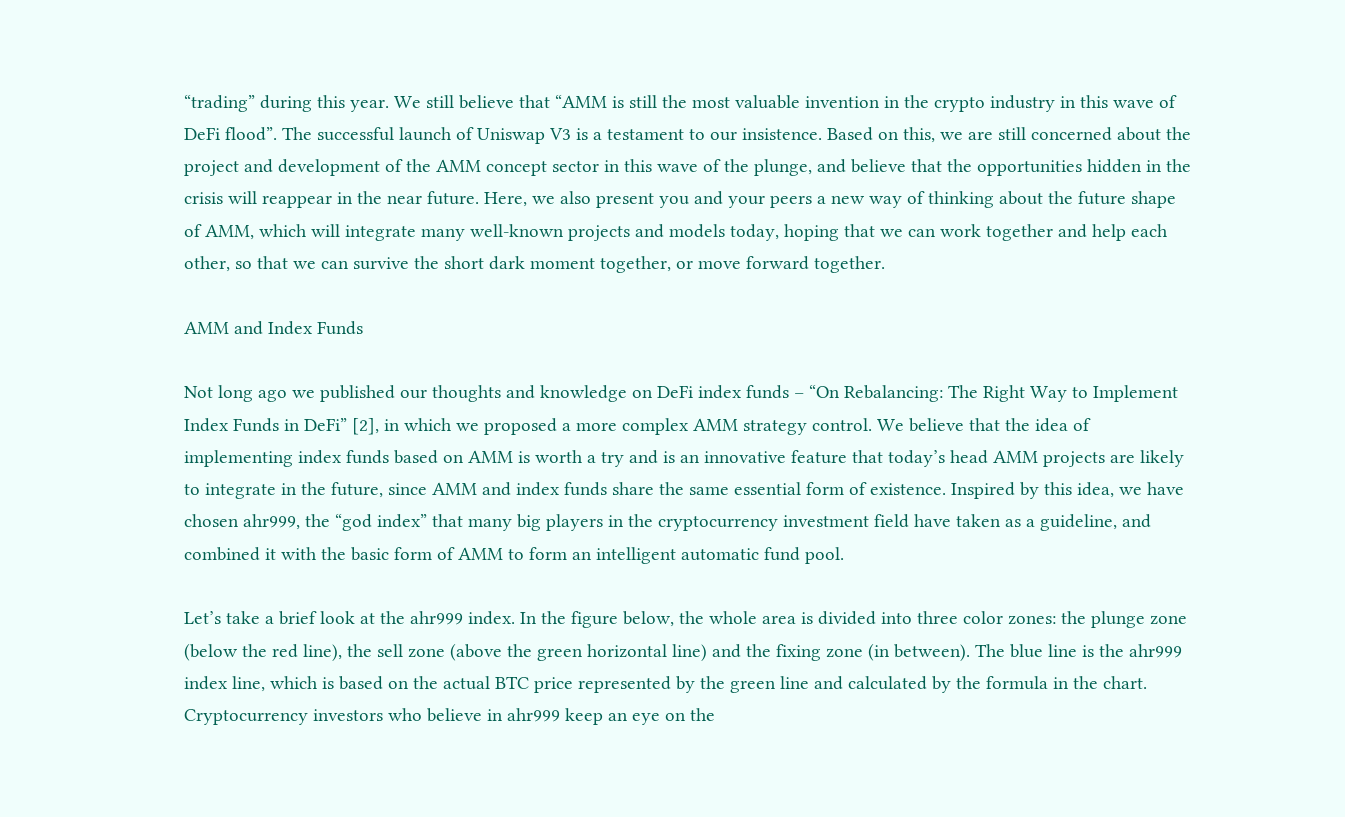“trading” during this year. We still believe that “AMM is still the most valuable invention in the crypto industry in this wave of DeFi flood”. The successful launch of Uniswap V3 is a testament to our insistence. Based on this, we are still concerned about the project and development of the AMM concept sector in this wave of the plunge, and believe that the opportunities hidden in the crisis will reappear in the near future. Here, we also present you and your peers a new way of thinking about the future shape of AMM, which will integrate many well-known projects and models today, hoping that we can work together and help each other, so that we can survive the short dark moment together, or move forward together.

AMM and Index Funds

Not long ago we published our thoughts and knowledge on DeFi index funds – “On Rebalancing: The Right Way to Implement Index Funds in DeFi” [2], in which we proposed a more complex AMM strategy control. We believe that the idea of implementing index funds based on AMM is worth a try and is an innovative feature that today’s head AMM projects are likely to integrate in the future, since AMM and index funds share the same essential form of existence. Inspired by this idea, we have chosen ahr999, the “god index” that many big players in the cryptocurrency investment field have taken as a guideline, and combined it with the basic form of AMM to form an intelligent automatic fund pool.

Let’s take a brief look at the ahr999 index. In the figure below, the whole area is divided into three color zones: the plunge zone (below the red line), the sell zone (above the green horizontal line) and the fixing zone (in between). The blue line is the ahr999 index line, which is based on the actual BTC price represented by the green line and calculated by the formula in the chart. Cryptocurrency investors who believe in ahr999 keep an eye on the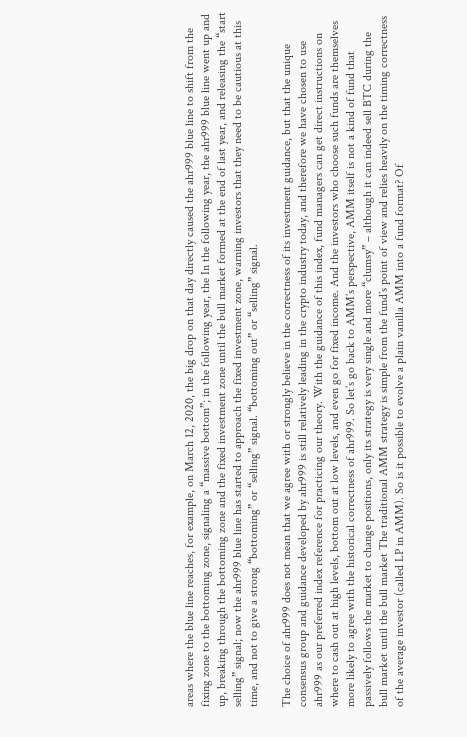areas where the blue line reaches, for example, on March 12, 2020, the big drop on that day directly caused the ahr999 blue line to shift from the fixing zone to the bottoming zone, signaling a “massive bottom”; in the following year, the In the following year, the ahr999 blue line went up and up, breaking through the bottoming zone and the fixed investment zone until the bull market formed at the end of last year, and releasing the “start selling” signal; now the ahr999 blue line has started to approach the fixed investment zone, warning investors that they need to be cautious at this time, and not to give a strong “bottoming” or “selling” signal. “bottoming out” or “selling” signal.

The choice of ahr999 does not mean that we agree with or strongly believe in the correctness of its investment guidance, but that the unique consensus group and guidance developed by ahr999 is still relatively leading in the crypto industry today, and therefore we have chosen to use ahr999 as our preferred index reference for practicing our theory. With the guidance of this index, fund managers can get direct instructions on where to cash out at high levels, bottom out at low levels, and even go for fixed income. And the investors who choose such funds are themselves more likely to agree with the historical correctness of ahr999. So let’s go back to AMM’s perspective, AMM itself is not a kind of fund that passively follows the market to change positions, only its strategy is very single and more “clumsy” – although it can indeed sell BTC during the bull market until the bull market The traditional AMM strategy is simple from the fund’s point of view and relies heavily on the timing correctness of the average investor (called LP in AMM). So is it possible to evolve a plain vanilla AMM into a fund format? Of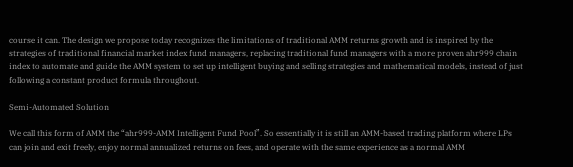course it can. The design we propose today recognizes the limitations of traditional AMM returns growth and is inspired by the strategies of traditional financial market index fund managers, replacing traditional fund managers with a more proven ahr999 chain index to automate and guide the AMM system to set up intelligent buying and selling strategies and mathematical models, instead of just following a constant product formula throughout.

Semi-Automated Solution

We call this form of AMM the “ahr999-AMM Intelligent Fund Pool”. So essentially it is still an AMM-based trading platform where LPs can join and exit freely, enjoy normal annualized returns on fees, and operate with the same experience as a normal AMM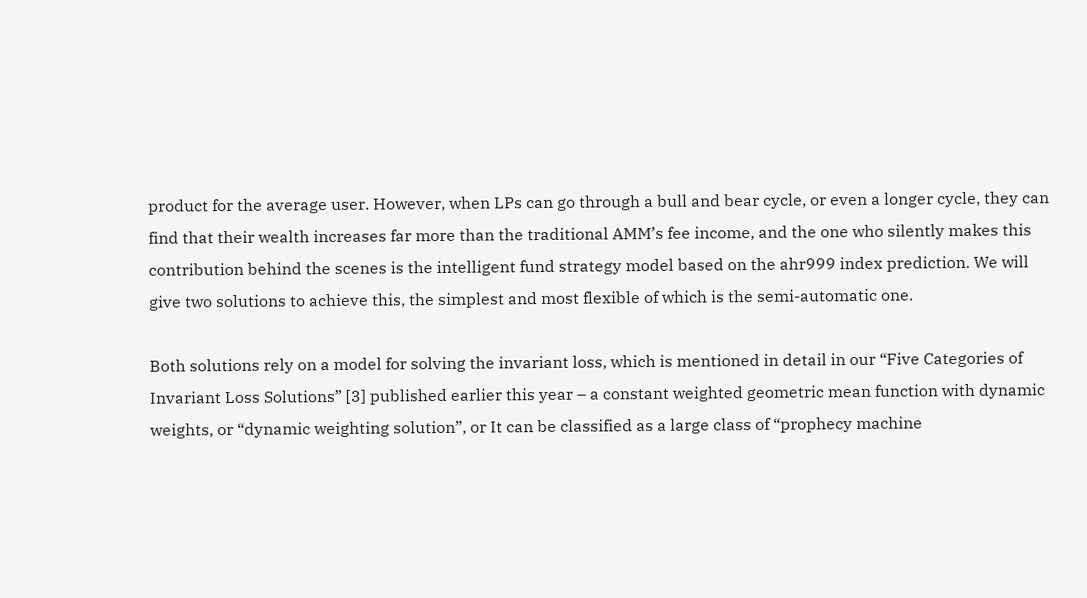product for the average user. However, when LPs can go through a bull and bear cycle, or even a longer cycle, they can find that their wealth increases far more than the traditional AMM’s fee income, and the one who silently makes this contribution behind the scenes is the intelligent fund strategy model based on the ahr999 index prediction. We will give two solutions to achieve this, the simplest and most flexible of which is the semi-automatic one.

Both solutions rely on a model for solving the invariant loss, which is mentioned in detail in our “Five Categories of Invariant Loss Solutions” [3] published earlier this year – a constant weighted geometric mean function with dynamic weights, or “dynamic weighting solution”, or It can be classified as a large class of “prophecy machine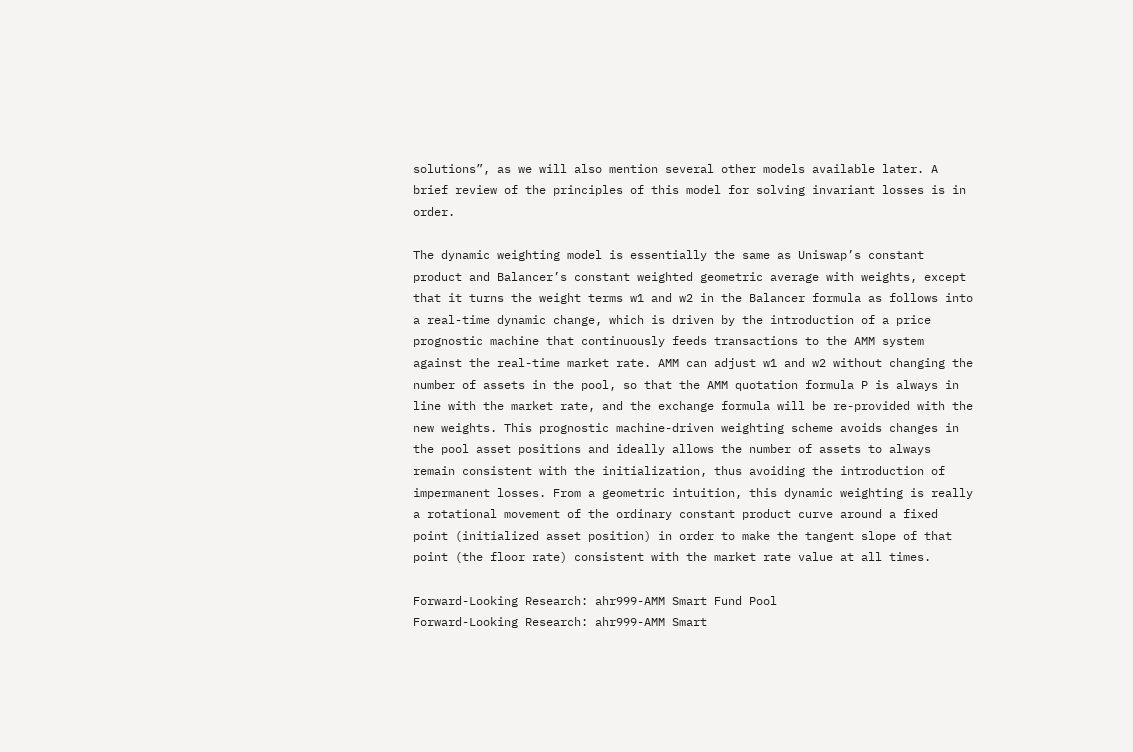solutions”, as we will also mention several other models available later. A brief review of the principles of this model for solving invariant losses is in order.

The dynamic weighting model is essentially the same as Uniswap’s constant product and Balancer’s constant weighted geometric average with weights, except that it turns the weight terms w1 and w2 in the Balancer formula as follows into a real-time dynamic change, which is driven by the introduction of a price prognostic machine that continuously feeds transactions to the AMM system against the real-time market rate. AMM can adjust w1 and w2 without changing the number of assets in the pool, so that the AMM quotation formula P is always in line with the market rate, and the exchange formula will be re-provided with the new weights. This prognostic machine-driven weighting scheme avoids changes in the pool asset positions and ideally allows the number of assets to always remain consistent with the initialization, thus avoiding the introduction of impermanent losses. From a geometric intuition, this dynamic weighting is really a rotational movement of the ordinary constant product curve around a fixed point (initialized asset position) in order to make the tangent slope of that point (the floor rate) consistent with the market rate value at all times.

Forward-Looking Research: ahr999-AMM Smart Fund Pool
Forward-Looking Research: ahr999-AMM Smart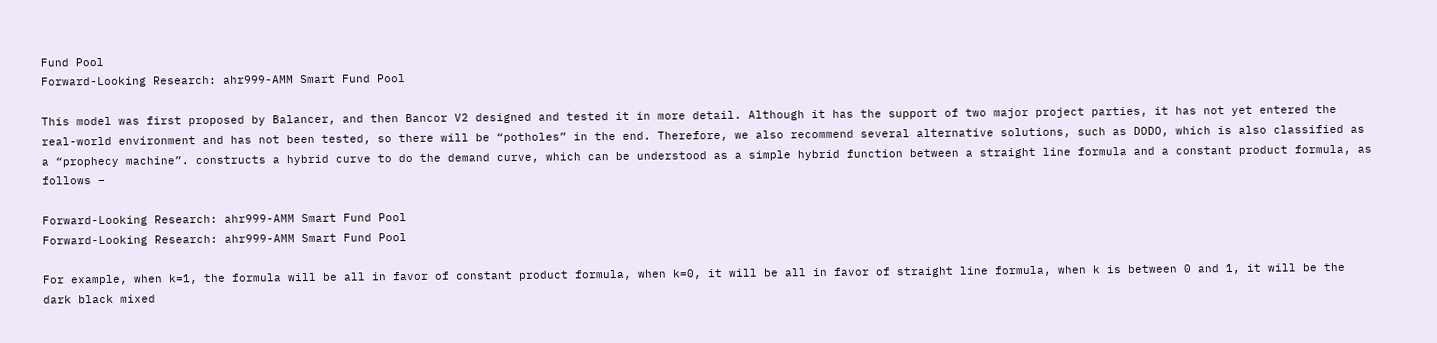Fund Pool
Forward-Looking Research: ahr999-AMM Smart Fund Pool

This model was first proposed by Balancer, and then Bancor V2 designed and tested it in more detail. Although it has the support of two major project parties, it has not yet entered the real-world environment and has not been tested, so there will be “potholes” in the end. Therefore, we also recommend several alternative solutions, such as DODO, which is also classified as a “prophecy machine”. constructs a hybrid curve to do the demand curve, which can be understood as a simple hybrid function between a straight line formula and a constant product formula, as follows –

Forward-Looking Research: ahr999-AMM Smart Fund Pool
Forward-Looking Research: ahr999-AMM Smart Fund Pool

For example, when k=1, the formula will be all in favor of constant product formula, when k=0, it will be all in favor of straight line formula, when k is between 0 and 1, it will be the dark black mixed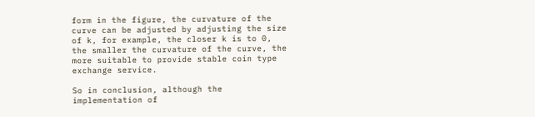form in the figure, the curvature of the curve can be adjusted by adjusting the size of k, for example, the closer k is to 0, the smaller the curvature of the curve, the more suitable to provide stable coin type exchange service.

So in conclusion, although the implementation of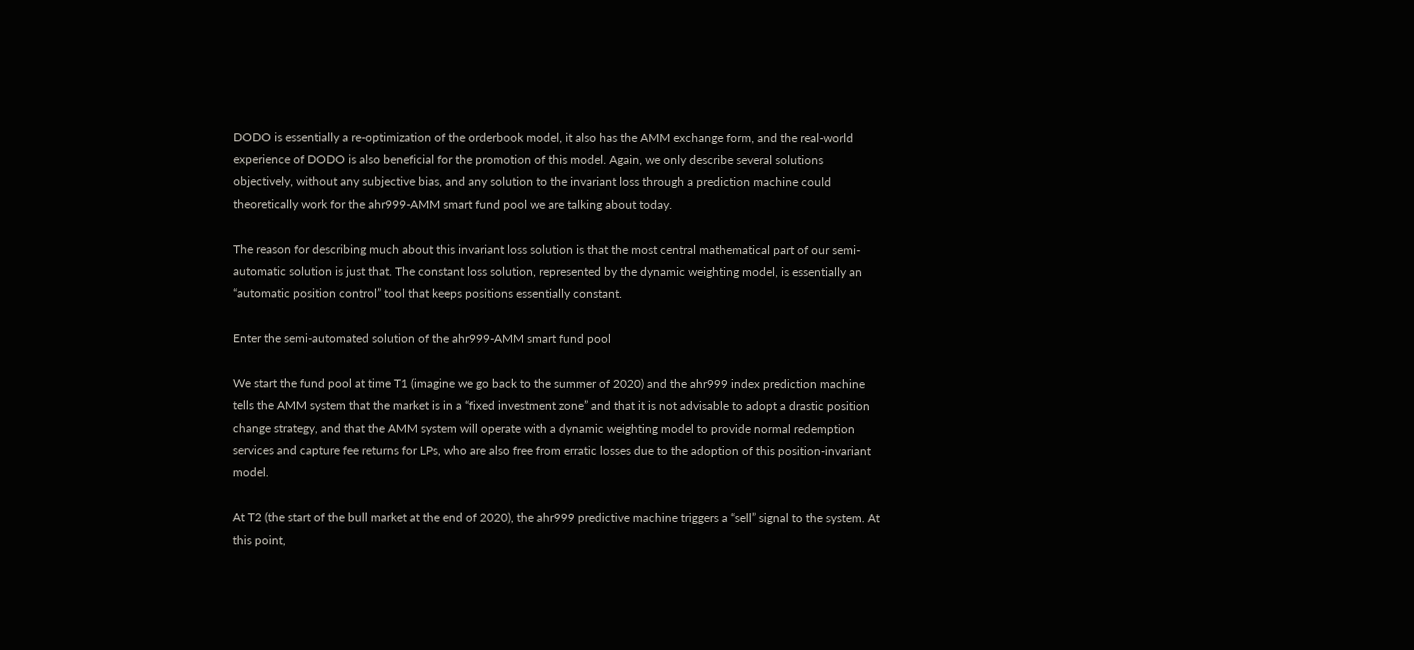DODO is essentially a re-optimization of the orderbook model, it also has the AMM exchange form, and the real-world experience of DODO is also beneficial for the promotion of this model. Again, we only describe several solutions objectively, without any subjective bias, and any solution to the invariant loss through a prediction machine could theoretically work for the ahr999-AMM smart fund pool we are talking about today.

The reason for describing much about this invariant loss solution is that the most central mathematical part of our semi-automatic solution is just that. The constant loss solution, represented by the dynamic weighting model, is essentially an “automatic position control” tool that keeps positions essentially constant.

Enter the semi-automated solution of the ahr999-AMM smart fund pool

We start the fund pool at time T1 (imagine we go back to the summer of 2020) and the ahr999 index prediction machine tells the AMM system that the market is in a “fixed investment zone” and that it is not advisable to adopt a drastic position change strategy, and that the AMM system will operate with a dynamic weighting model to provide normal redemption services and capture fee returns for LPs, who are also free from erratic losses due to the adoption of this position-invariant model.

At T2 (the start of the bull market at the end of 2020), the ahr999 predictive machine triggers a “sell” signal to the system. At this point,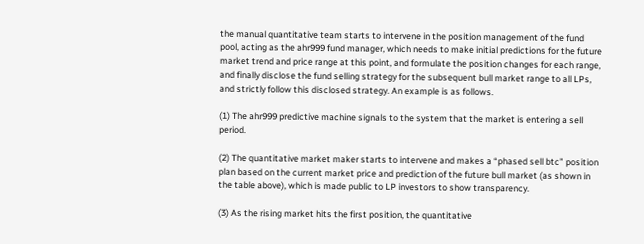the manual quantitative team starts to intervene in the position management of the fund pool, acting as the ahr999 fund manager, which needs to make initial predictions for the future market trend and price range at this point, and formulate the position changes for each range, and finally disclose the fund selling strategy for the subsequent bull market range to all LPs, and strictly follow this disclosed strategy. An example is as follows.

(1) The ahr999 predictive machine signals to the system that the market is entering a sell period.

(2) The quantitative market maker starts to intervene and makes a “phased sell btc” position plan based on the current market price and prediction of the future bull market (as shown in the table above), which is made public to LP investors to show transparency.

(3) As the rising market hits the first position, the quantitative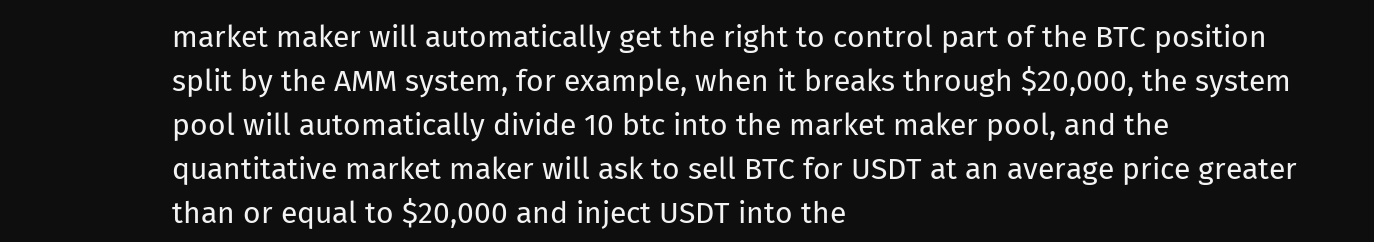market maker will automatically get the right to control part of the BTC position split by the AMM system, for example, when it breaks through $20,000, the system pool will automatically divide 10 btc into the market maker pool, and the quantitative market maker will ask to sell BTC for USDT at an average price greater than or equal to $20,000 and inject USDT into the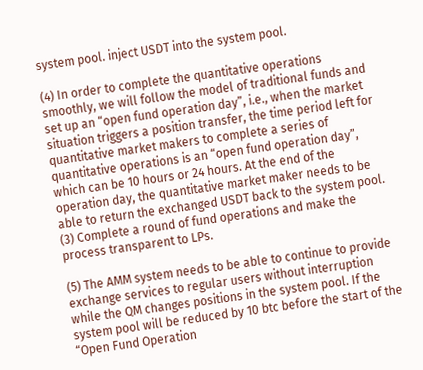system pool. inject USDT into the system pool.

(4) In order to complete the quantitative operations smoothly, we will follow the model of traditional funds and set up an “open fund operation day”, i.e., when the market situation triggers a position transfer, the time period left for quantitative market makers to complete a series of quantitative operations is an “open fund operation day”, which can be 10 hours or 24 hours. At the end of the operation day, the quantitative market maker needs to be able to return the exchanged USDT back to the system pool. (3) Complete a round of fund operations and make the process transparent to LPs.

(5) The AMM system needs to be able to continue to provide exchange services to regular users without interruption while the QM changes positions in the system pool. If the system pool will be reduced by 10 btc before the start of the “Open Fund Operation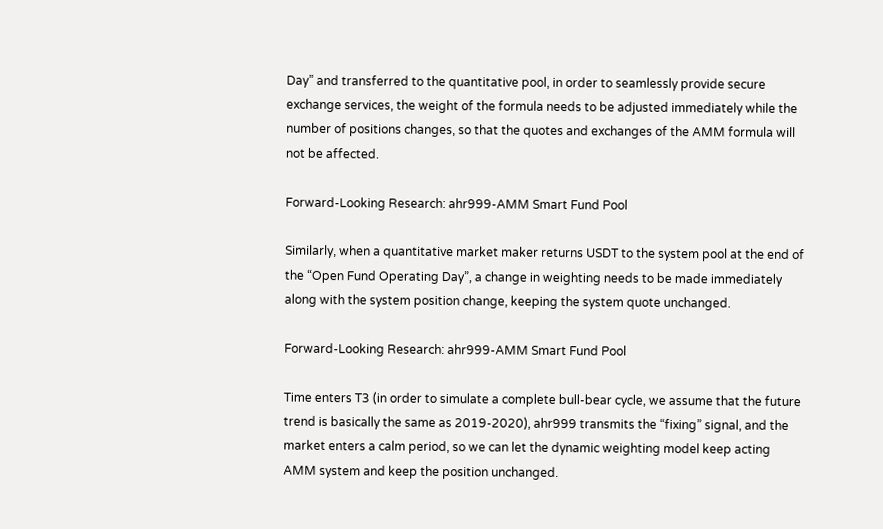Day” and transferred to the quantitative pool, in order to seamlessly provide secure exchange services, the weight of the formula needs to be adjusted immediately while the number of positions changes, so that the quotes and exchanges of the AMM formula will not be affected.

Forward-Looking Research: ahr999-AMM Smart Fund Pool

Similarly, when a quantitative market maker returns USDT to the system pool at the end of the “Open Fund Operating Day”, a change in weighting needs to be made immediately along with the system position change, keeping the system quote unchanged.

Forward-Looking Research: ahr999-AMM Smart Fund Pool

Time enters T3 (in order to simulate a complete bull-bear cycle, we assume that the future trend is basically the same as 2019-2020), ahr999 transmits the “fixing” signal, and the market enters a calm period, so we can let the dynamic weighting model keep acting AMM system and keep the position unchanged.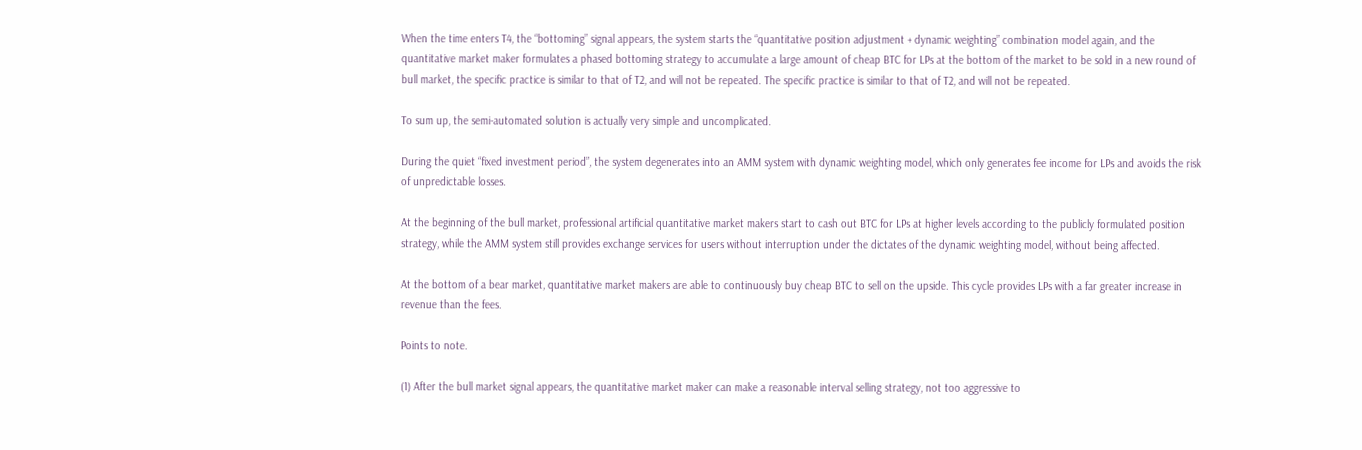When the time enters T4, the “bottoming” signal appears, the system starts the “quantitative position adjustment + dynamic weighting” combination model again, and the quantitative market maker formulates a phased bottoming strategy to accumulate a large amount of cheap BTC for LPs at the bottom of the market to be sold in a new round of bull market, the specific practice is similar to that of T2, and will not be repeated. The specific practice is similar to that of T2, and will not be repeated.

To sum up, the semi-automated solution is actually very simple and uncomplicated.

During the quiet “fixed investment period”, the system degenerates into an AMM system with dynamic weighting model, which only generates fee income for LPs and avoids the risk of unpredictable losses.

At the beginning of the bull market, professional artificial quantitative market makers start to cash out BTC for LPs at higher levels according to the publicly formulated position strategy, while the AMM system still provides exchange services for users without interruption under the dictates of the dynamic weighting model, without being affected.

At the bottom of a bear market, quantitative market makers are able to continuously buy cheap BTC to sell on the upside. This cycle provides LPs with a far greater increase in revenue than the fees.

Points to note.

(1) After the bull market signal appears, the quantitative market maker can make a reasonable interval selling strategy, not too aggressive to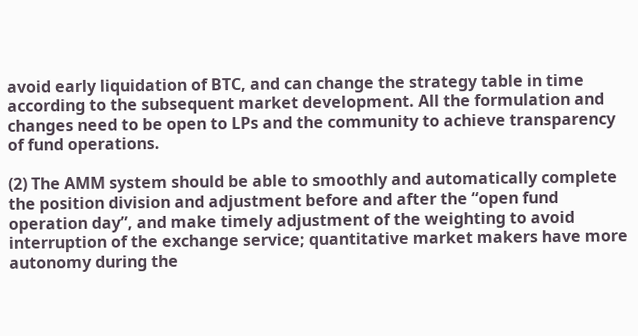avoid early liquidation of BTC, and can change the strategy table in time according to the subsequent market development. All the formulation and changes need to be open to LPs and the community to achieve transparency of fund operations.

(2) The AMM system should be able to smoothly and automatically complete the position division and adjustment before and after the “open fund operation day”, and make timely adjustment of the weighting to avoid interruption of the exchange service; quantitative market makers have more autonomy during the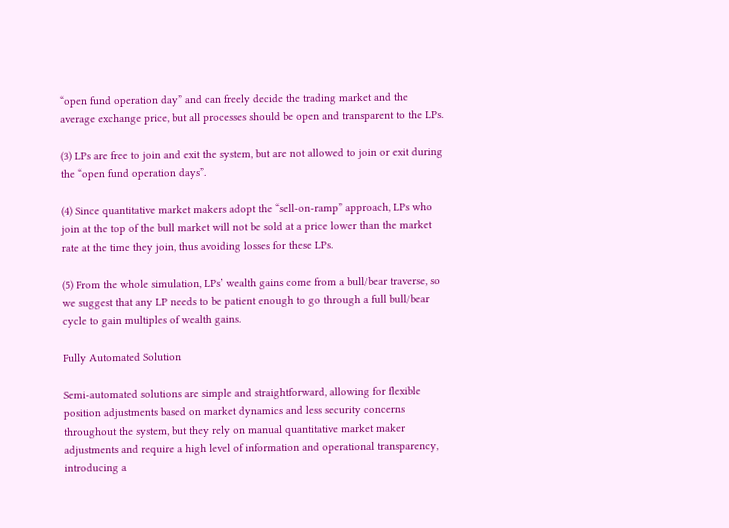“open fund operation day” and can freely decide the trading market and the average exchange price, but all processes should be open and transparent to the LPs.

(3) LPs are free to join and exit the system, but are not allowed to join or exit during the “open fund operation days”.

(4) Since quantitative market makers adopt the “sell-on-ramp” approach, LPs who join at the top of the bull market will not be sold at a price lower than the market rate at the time they join, thus avoiding losses for these LPs.

(5) From the whole simulation, LPs’ wealth gains come from a bull/bear traverse, so we suggest that any LP needs to be patient enough to go through a full bull/bear cycle to gain multiples of wealth gains.

Fully Automated Solution

Semi-automated solutions are simple and straightforward, allowing for flexible position adjustments based on market dynamics and less security concerns throughout the system, but they rely on manual quantitative market maker adjustments and require a high level of information and operational transparency, introducing a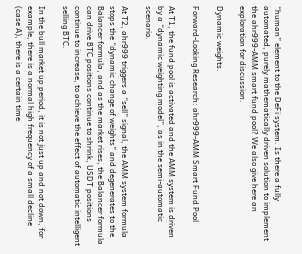“human” element to the DeFi system. Is there a fully automated, purely mathematically driven solution to implement the ahr999-AMM smart fund pool? We also give here an exploration for discussion.

Dynamic weights.

Forward-Looking Research: ahr999-AMM Smart Fund Pool

At T1, the fund pool is activated and the AMM system is driven by a “dynamic weighting model”, as in the semi-automatic scenario.

At T2, ahr999 triggers a “sell” signal, the AMM system formula stops the “dynamic change of weights” and degenerates to the Balancer formula, and as the market rises, the Balancer formula can drive BTC positions continue to shrink, USDT positions continue to increase, to achieve the effect of automatic intelligent selling BTC.

In the bull market up period, it is not just up and not down, for example, there is a normal high frequency of a small decline (case A), there is a certain time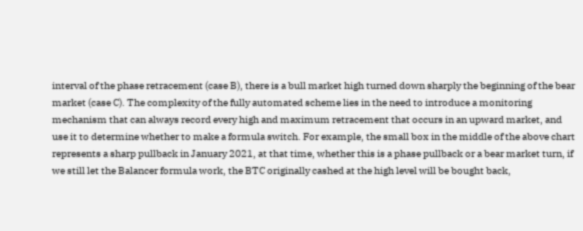interval of the phase retracement (case B), there is a bull market high turned down sharply the beginning of the bear market (case C). The complexity of the fully automated scheme lies in the need to introduce a monitoring mechanism that can always record every high and maximum retracement that occurs in an upward market, and use it to determine whether to make a formula switch. For example, the small box in the middle of the above chart represents a sharp pullback in January 2021, at that time, whether this is a phase pullback or a bear market turn, if we still let the Balancer formula work, the BTC originally cashed at the high level will be bought back,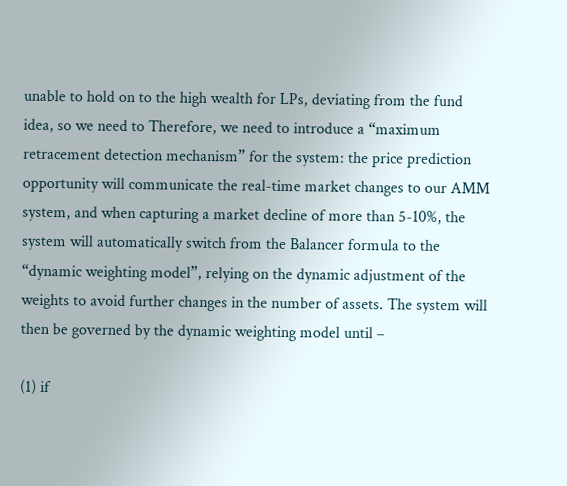unable to hold on to the high wealth for LPs, deviating from the fund idea, so we need to Therefore, we need to introduce a “maximum retracement detection mechanism” for the system: the price prediction opportunity will communicate the real-time market changes to our AMM system, and when capturing a market decline of more than 5-10%, the system will automatically switch from the Balancer formula to the “dynamic weighting model”, relying on the dynamic adjustment of the weights to avoid further changes in the number of assets. The system will then be governed by the dynamic weighting model until –

(1) if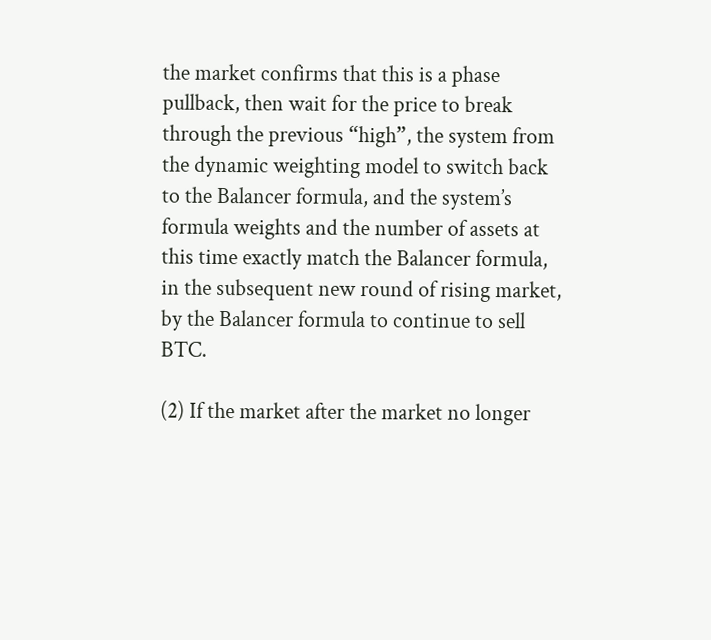the market confirms that this is a phase pullback, then wait for the price to break through the previous “high”, the system from the dynamic weighting model to switch back to the Balancer formula, and the system’s formula weights and the number of assets at this time exactly match the Balancer formula, in the subsequent new round of rising market, by the Balancer formula to continue to sell BTC.

(2) If the market after the market no longer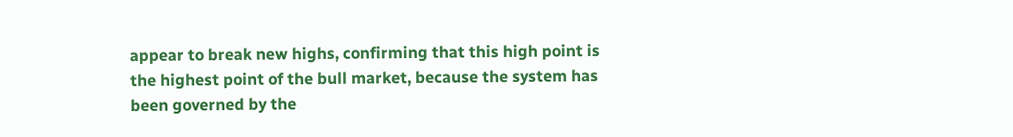appear to break new highs, confirming that this high point is the highest point of the bull market, because the system has been governed by the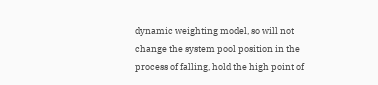dynamic weighting model, so will not change the system pool position in the process of falling, hold the high point of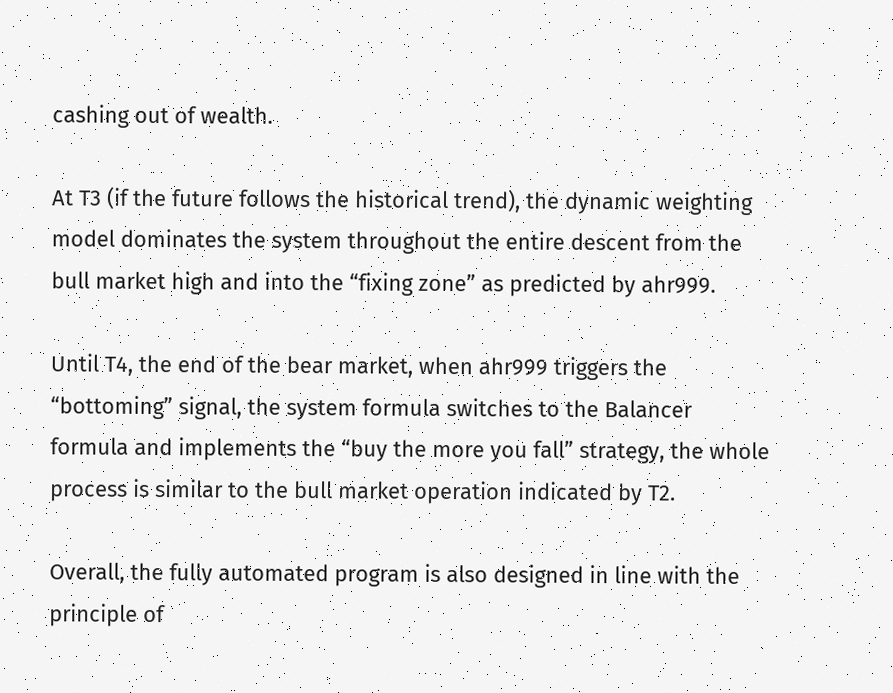cashing out of wealth.

At T3 (if the future follows the historical trend), the dynamic weighting model dominates the system throughout the entire descent from the bull market high and into the “fixing zone” as predicted by ahr999.

Until T4, the end of the bear market, when ahr999 triggers the “bottoming” signal, the system formula switches to the Balancer formula and implements the “buy the more you fall” strategy, the whole process is similar to the bull market operation indicated by T2.

Overall, the fully automated program is also designed in line with the principle of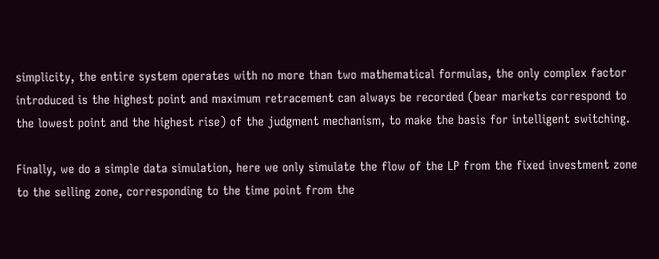simplicity, the entire system operates with no more than two mathematical formulas, the only complex factor introduced is the highest point and maximum retracement can always be recorded (bear markets correspond to the lowest point and the highest rise) of the judgment mechanism, to make the basis for intelligent switching.

Finally, we do a simple data simulation, here we only simulate the flow of the LP from the fixed investment zone to the selling zone, corresponding to the time point from the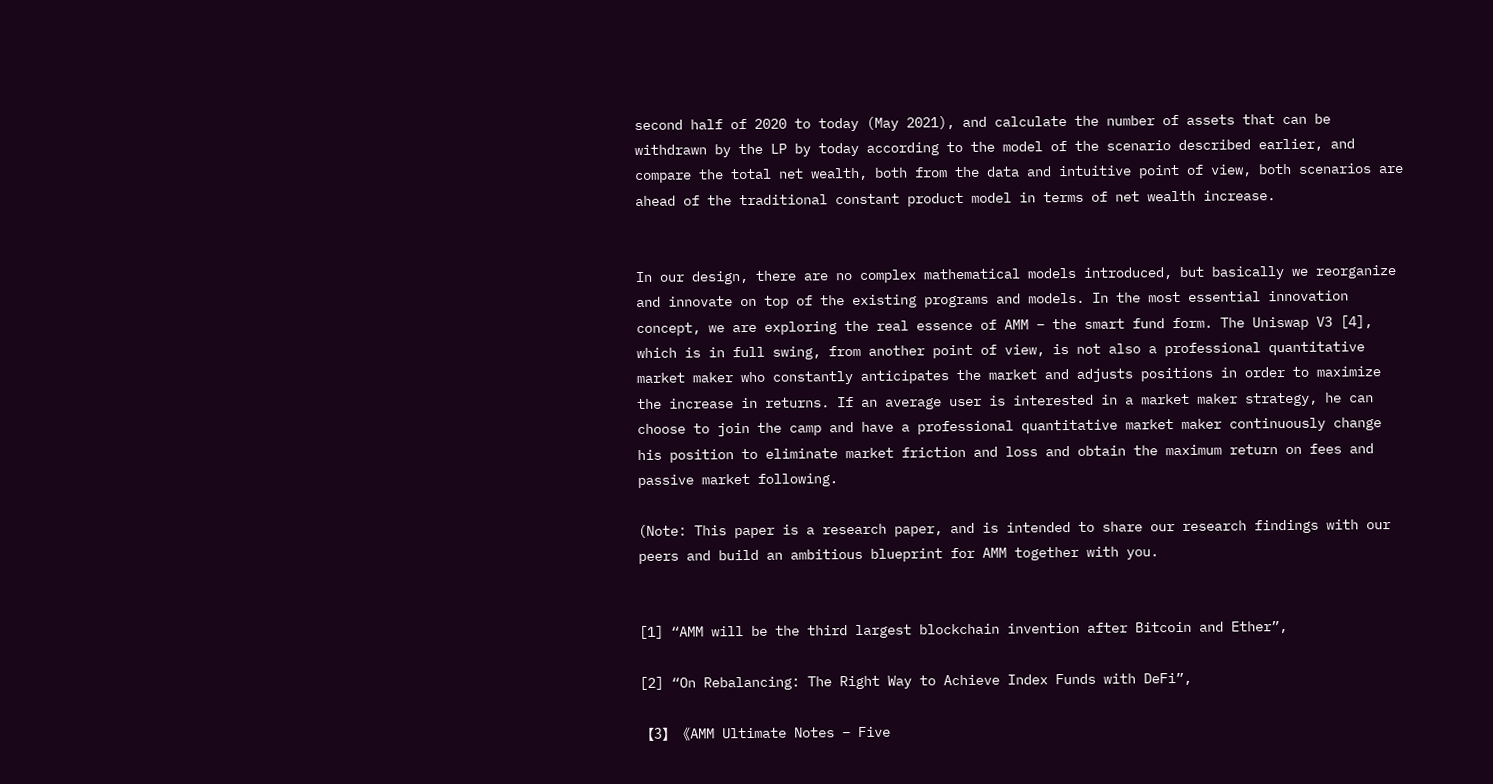second half of 2020 to today (May 2021), and calculate the number of assets that can be withdrawn by the LP by today according to the model of the scenario described earlier, and compare the total net wealth, both from the data and intuitive point of view, both scenarios are ahead of the traditional constant product model in terms of net wealth increase.


In our design, there are no complex mathematical models introduced, but basically we reorganize and innovate on top of the existing programs and models. In the most essential innovation concept, we are exploring the real essence of AMM – the smart fund form. The Uniswap V3 [4], which is in full swing, from another point of view, is not also a professional quantitative market maker who constantly anticipates the market and adjusts positions in order to maximize the increase in returns. If an average user is interested in a market maker strategy, he can choose to join the camp and have a professional quantitative market maker continuously change his position to eliminate market friction and loss and obtain the maximum return on fees and passive market following.

(Note: This paper is a research paper, and is intended to share our research findings with our peers and build an ambitious blueprint for AMM together with you.


[1] “AMM will be the third largest blockchain invention after Bitcoin and Ether”,

[2] “On Rebalancing: The Right Way to Achieve Index Funds with DeFi”,

【3】《AMM Ultimate Notes – Five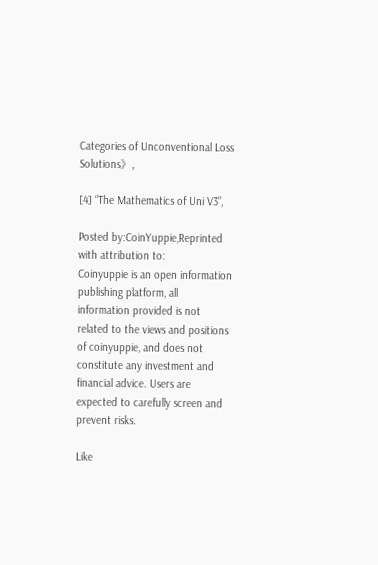Categories of Unconventional Loss Solutions》,

[4] “The Mathematics of Uni V3”,

Posted by:CoinYuppie,Reprinted with attribution to:
Coinyuppie is an open information publishing platform, all information provided is not related to the views and positions of coinyuppie, and does not constitute any investment and financial advice. Users are expected to carefully screen and prevent risks.

Like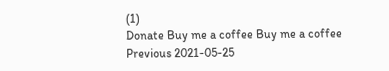(1)
Donate Buy me a coffee Buy me a coffee
Previous 2021-05-25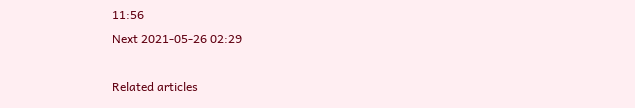11:56
Next 2021-05-26 02:29

Related articles